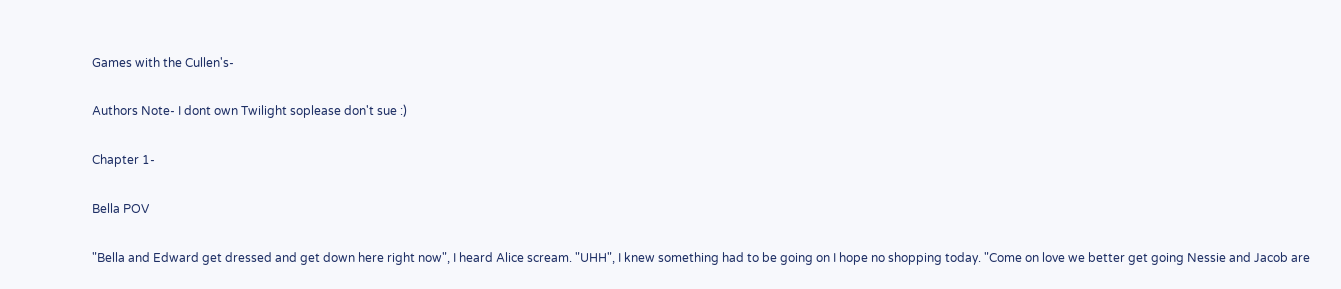Games with the Cullen's-

Authors Note- I dont own Twilight soplease don't sue :)

Chapter 1-

Bella POV

"Bella and Edward get dressed and get down here right now", I heard Alice scream. "UHH", I knew something had to be going on I hope no shopping today. "Come on love we better get going Nessie and Jacob are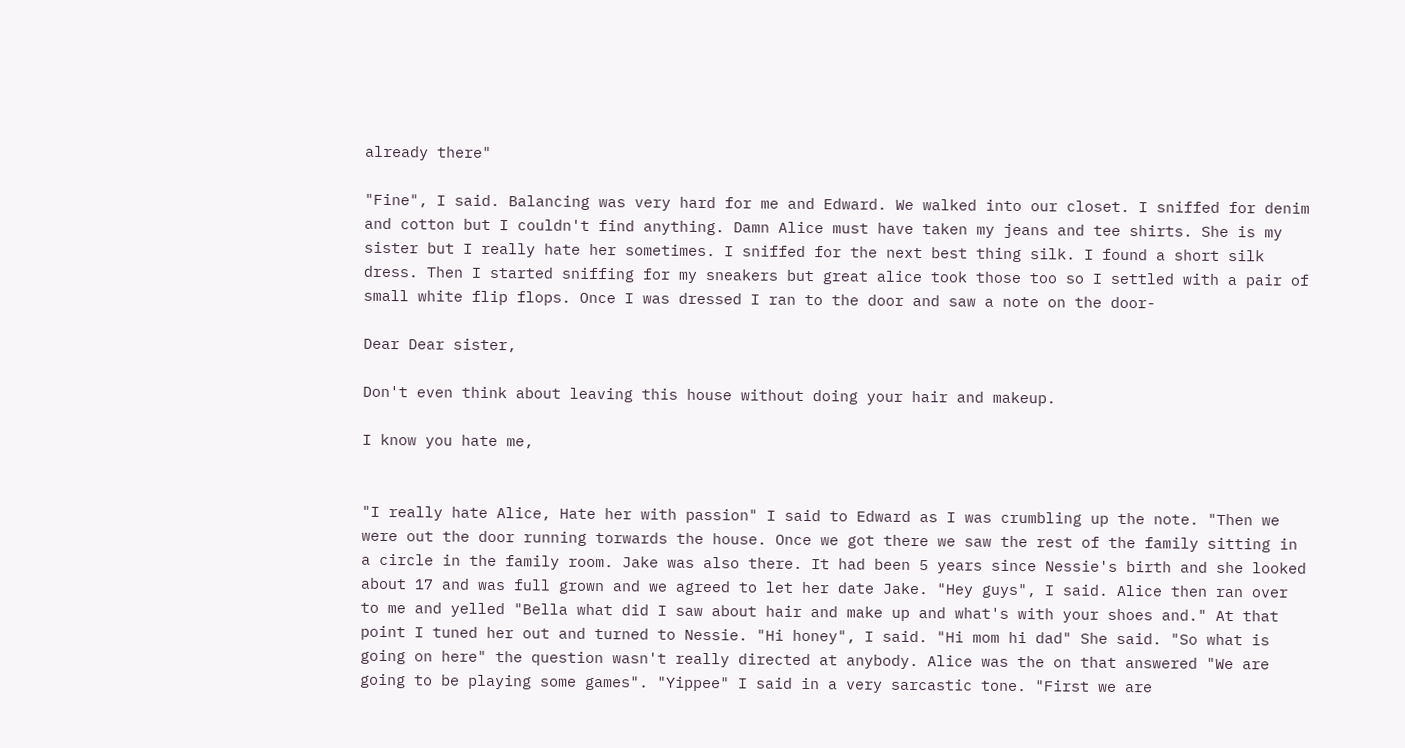already there"

"Fine", I said. Balancing was very hard for me and Edward. We walked into our closet. I sniffed for denim and cotton but I couldn't find anything. Damn Alice must have taken my jeans and tee shirts. She is my sister but I really hate her sometimes. I sniffed for the next best thing silk. I found a short silk dress. Then I started sniffing for my sneakers but great alice took those too so I settled with a pair of small white flip flops. Once I was dressed I ran to the door and saw a note on the door-

Dear Dear sister,

Don't even think about leaving this house without doing your hair and makeup.

I know you hate me,


"I really hate Alice, Hate her with passion" I said to Edward as I was crumbling up the note. "Then we were out the door running torwards the house. Once we got there we saw the rest of the family sitting in a circle in the family room. Jake was also there. It had been 5 years since Nessie's birth and she looked about 17 and was full grown and we agreed to let her date Jake. "Hey guys", I said. Alice then ran over to me and yelled "Bella what did I saw about hair and make up and what's with your shoes and." At that point I tuned her out and turned to Nessie. "Hi honey", I said. "Hi mom hi dad" She said. "So what is going on here" the question wasn't really directed at anybody. Alice was the on that answered "We are going to be playing some games". "Yippee" I said in a very sarcastic tone. "First we are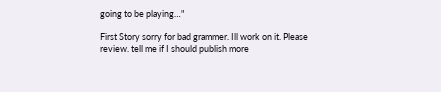going to be playing…"

First Story sorry for bad grammer. Ill work on it. Please review. tell me if I should publish more